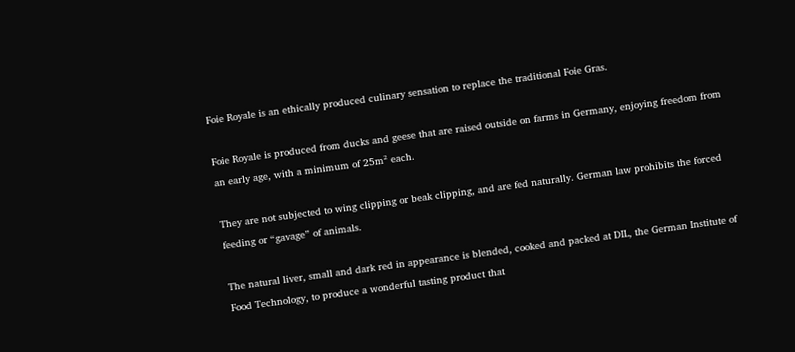Foie Royale is an ethically produced culinary sensation to replace the traditional Foie Gras.

Foie Royale is produced from ducks and geese that are raised outside on farms in Germany, enjoying freedom from an early age, with a minimum of 25m² each.

They are not subjected to wing clipping or beak clipping, and are fed naturally. German law prohibits the forced feeding or “gavage” of animals.

The natural liver, small and dark red in appearance is blended, cooked and packed at DIL, the German Institute of Food Technology, to produce a wonderful tasting product that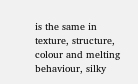is the same in texture, structure, colour and melting behaviour, silky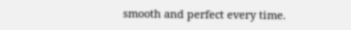smooth and perfect every time.